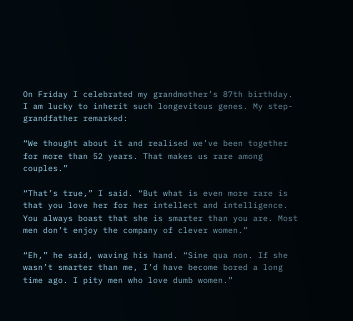On Friday I celebrated my grandmother’s 87th birthday. I am lucky to inherit such longevitous genes. My step-grandfather remarked:

“We thought about it and realised we’ve been together for more than 52 years. That makes us rare among couples.”

“That’s true,” I said. “But what is even more rare is that you love her for her intellect and intelligence. You always boast that she is smarter than you are. Most men don’t enjoy the company of clever women.”

“Eh,” he said, waving his hand. “Sine qua non. If she wasn’t smarter than me, I’d have become bored a long time ago. I pity men who love dumb women.”